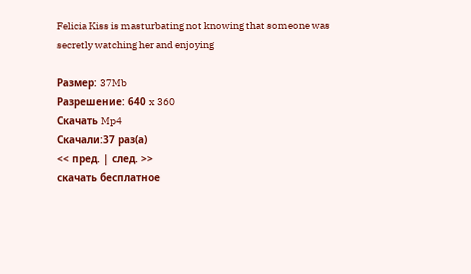Felicia Kiss is masturbating not knowing that someone was secretly watching her and enjoying

Размер: 37Mb
Paзpeшeниe: 640 x 360
Скачать Mp4
Скачали:37 раз(а)
<< пред. | след. >>
скачать бесплатное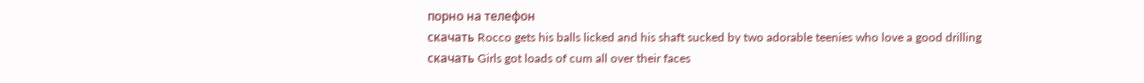порно на телефон
скачать Rocco gets his balls licked and his shaft sucked by two adorable teenies who love a good drilling
скачать Girls got loads of cum all over their faces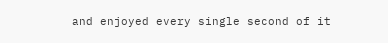and enjoyed every single second of it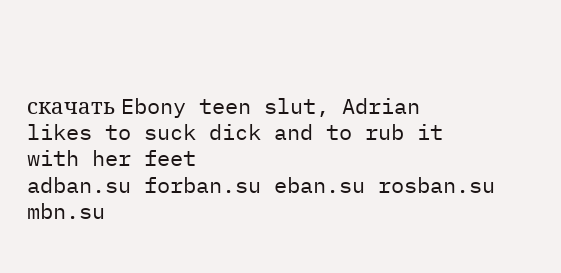скачать Ebony teen slut, Adrian likes to suck dick and to rub it with her feet
adban.su forban.su eban.su rosban.su mbn.su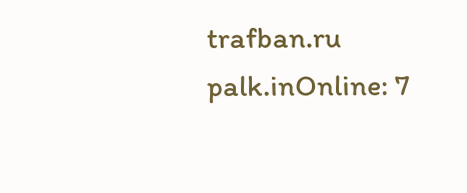trafban.ru
palk.inOnline: 7